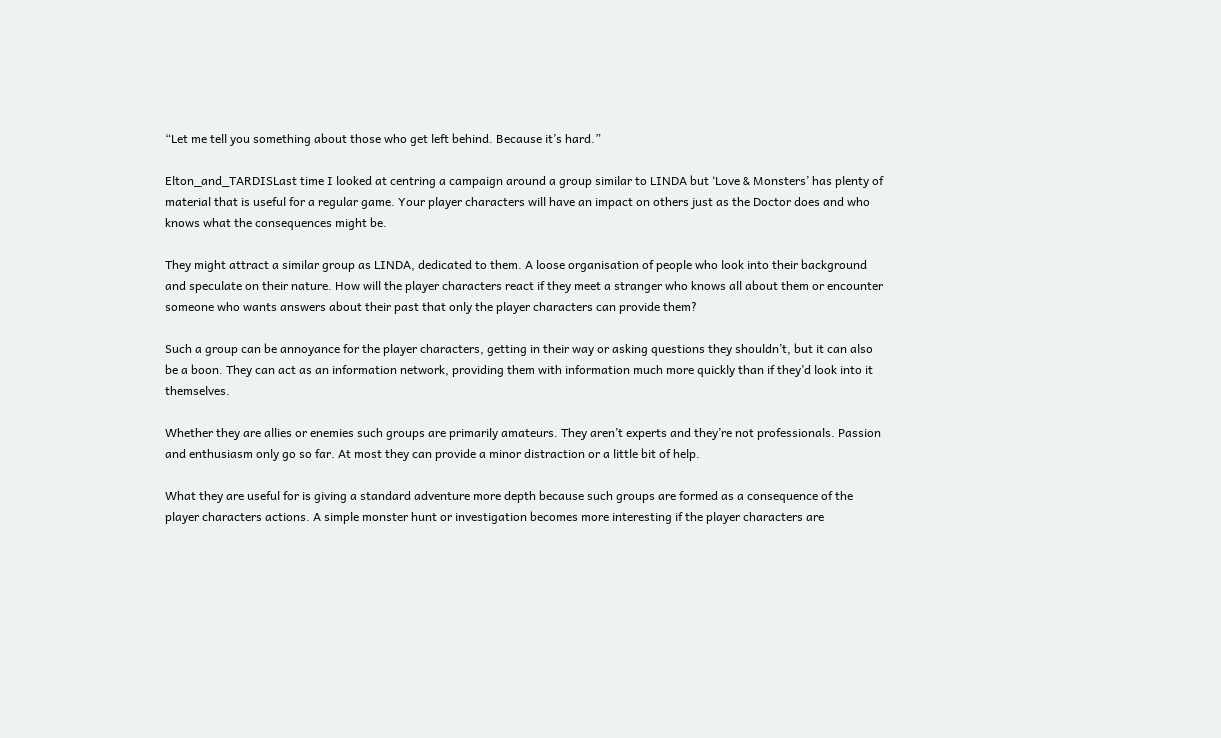“Let me tell you something about those who get left behind. Because it’s hard.”

Elton_and_TARDISLast time I looked at centring a campaign around a group similar to LINDA but ‘Love & Monsters’ has plenty of material that is useful for a regular game. Your player characters will have an impact on others just as the Doctor does and who knows what the consequences might be.

They might attract a similar group as LINDA, dedicated to them. A loose organisation of people who look into their background and speculate on their nature. How will the player characters react if they meet a stranger who knows all about them or encounter someone who wants answers about their past that only the player characters can provide them?

Such a group can be annoyance for the player characters, getting in their way or asking questions they shouldn’t, but it can also be a boon. They can act as an information network, providing them with information much more quickly than if they’d look into it themselves.

Whether they are allies or enemies such groups are primarily amateurs. They aren’t experts and they’re not professionals. Passion and enthusiasm only go so far. At most they can provide a minor distraction or a little bit of help.

What they are useful for is giving a standard adventure more depth because such groups are formed as a consequence of the player characters actions. A simple monster hunt or investigation becomes more interesting if the player characters are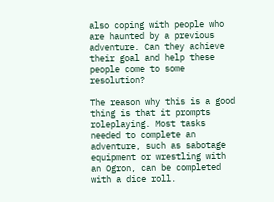also coping with people who are haunted by a previous adventure. Can they achieve their goal and help these people come to some resolution?

The reason why this is a good thing is that it prompts roleplaying. Most tasks needed to complete an adventure, such as sabotage equipment or wrestling with an Ogron, can be completed with a dice roll.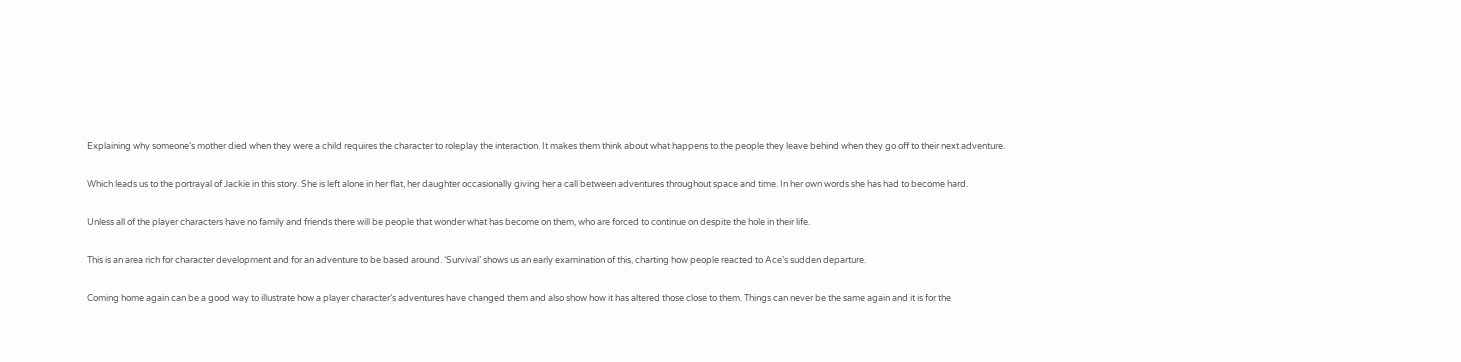Explaining why someone’s mother died when they were a child requires the character to roleplay the interaction. It makes them think about what happens to the people they leave behind when they go off to their next adventure.

Which leads us to the portrayal of Jackie in this story. She is left alone in her flat, her daughter occasionally giving her a call between adventures throughout space and time. In her own words she has had to become hard.

Unless all of the player characters have no family and friends there will be people that wonder what has become on them, who are forced to continue on despite the hole in their life.

This is an area rich for character development and for an adventure to be based around. ‘Survival’ shows us an early examination of this, charting how people reacted to Ace’s sudden departure.

Coming home again can be a good way to illustrate how a player character’s adventures have changed them and also show how it has altered those close to them. Things can never be the same again and it is for the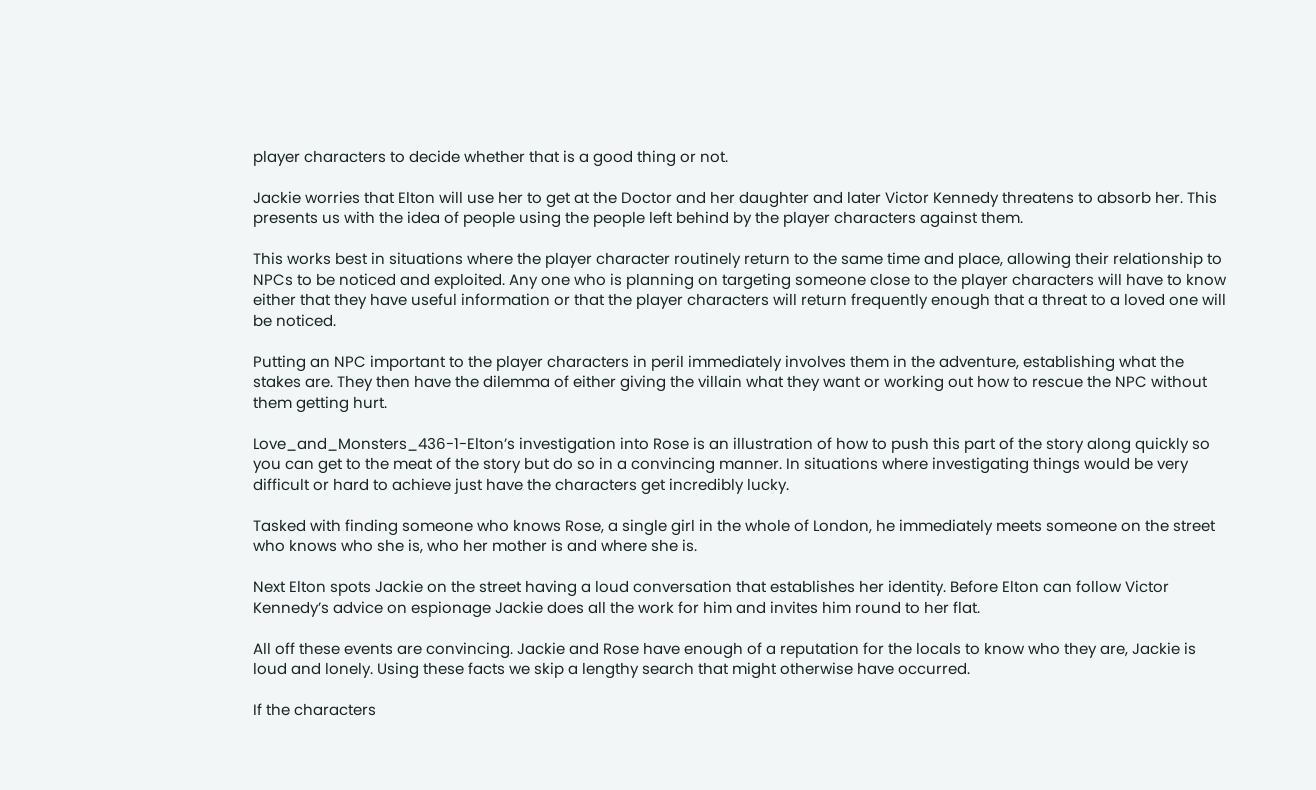player characters to decide whether that is a good thing or not.

Jackie worries that Elton will use her to get at the Doctor and her daughter and later Victor Kennedy threatens to absorb her. This presents us with the idea of people using the people left behind by the player characters against them.

This works best in situations where the player character routinely return to the same time and place, allowing their relationship to NPCs to be noticed and exploited. Any one who is planning on targeting someone close to the player characters will have to know either that they have useful information or that the player characters will return frequently enough that a threat to a loved one will be noticed.

Putting an NPC important to the player characters in peril immediately involves them in the adventure, establishing what the stakes are. They then have the dilemma of either giving the villain what they want or working out how to rescue the NPC without them getting hurt.

Love_and_Monsters_436-1-Elton’s investigation into Rose is an illustration of how to push this part of the story along quickly so you can get to the meat of the story but do so in a convincing manner. In situations where investigating things would be very difficult or hard to achieve just have the characters get incredibly lucky.

Tasked with finding someone who knows Rose, a single girl in the whole of London, he immediately meets someone on the street who knows who she is, who her mother is and where she is.

Next Elton spots Jackie on the street having a loud conversation that establishes her identity. Before Elton can follow Victor Kennedy’s advice on espionage Jackie does all the work for him and invites him round to her flat.

All off these events are convincing. Jackie and Rose have enough of a reputation for the locals to know who they are, Jackie is loud and lonely. Using these facts we skip a lengthy search that might otherwise have occurred.

If the characters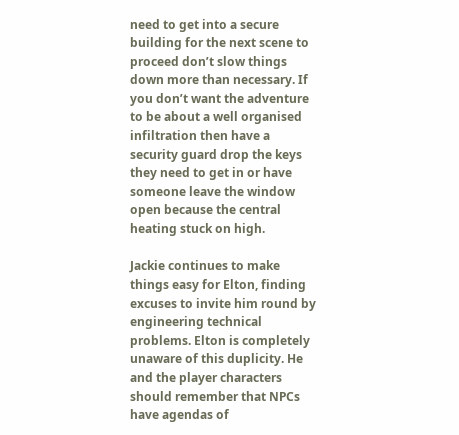need to get into a secure building for the next scene to proceed don’t slow things down more than necessary. If you don’t want the adventure to be about a well organised infiltration then have a security guard drop the keys they need to get in or have someone leave the window open because the central heating stuck on high.

Jackie continues to make things easy for Elton, finding excuses to invite him round by engineering technical problems. Elton is completely unaware of this duplicity. He and the player characters should remember that NPCs have agendas of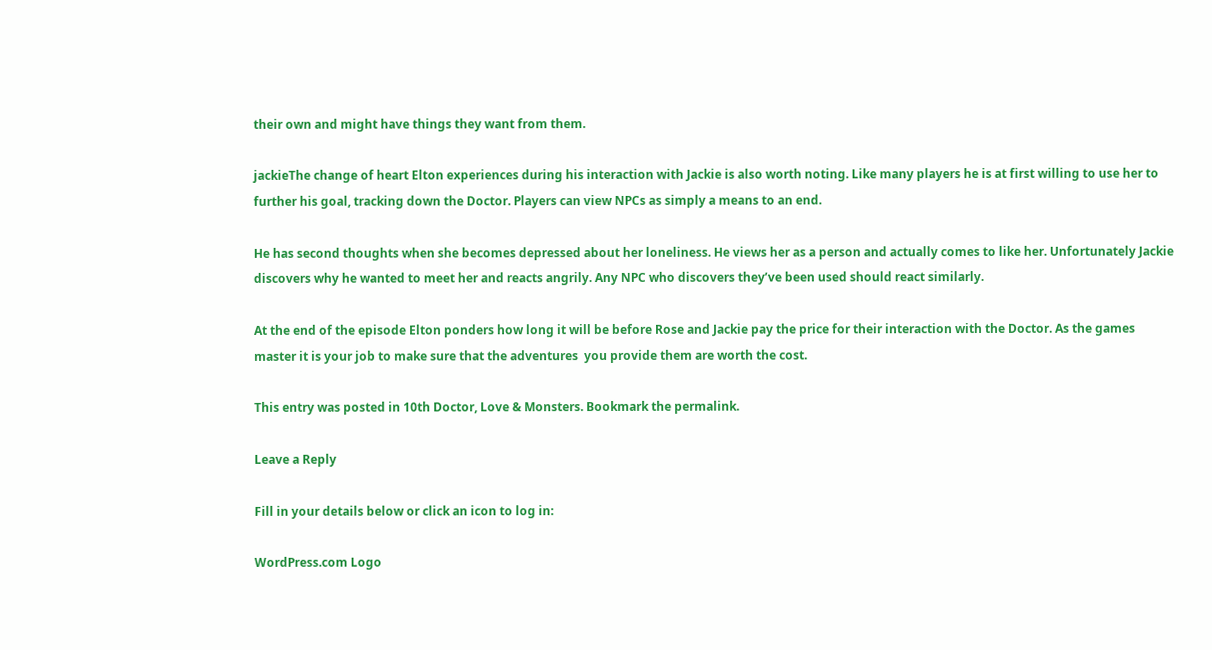their own and might have things they want from them.

jackieThe change of heart Elton experiences during his interaction with Jackie is also worth noting. Like many players he is at first willing to use her to further his goal, tracking down the Doctor. Players can view NPCs as simply a means to an end.

He has second thoughts when she becomes depressed about her loneliness. He views her as a person and actually comes to like her. Unfortunately Jackie discovers why he wanted to meet her and reacts angrily. Any NPC who discovers they’ve been used should react similarly.

At the end of the episode Elton ponders how long it will be before Rose and Jackie pay the price for their interaction with the Doctor. As the games master it is your job to make sure that the adventures  you provide them are worth the cost.

This entry was posted in 10th Doctor, Love & Monsters. Bookmark the permalink.

Leave a Reply

Fill in your details below or click an icon to log in:

WordPress.com Logo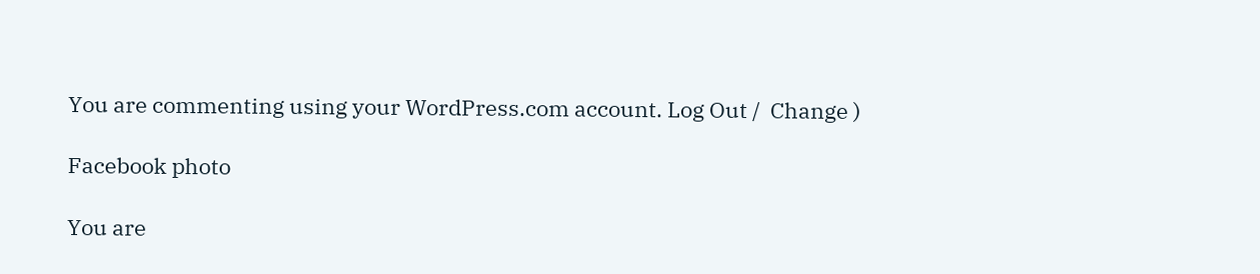You are commenting using your WordPress.com account. Log Out /  Change )

Facebook photo

You are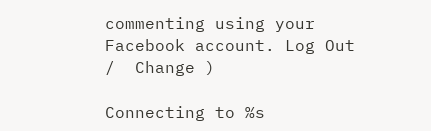commenting using your Facebook account. Log Out /  Change )

Connecting to %s